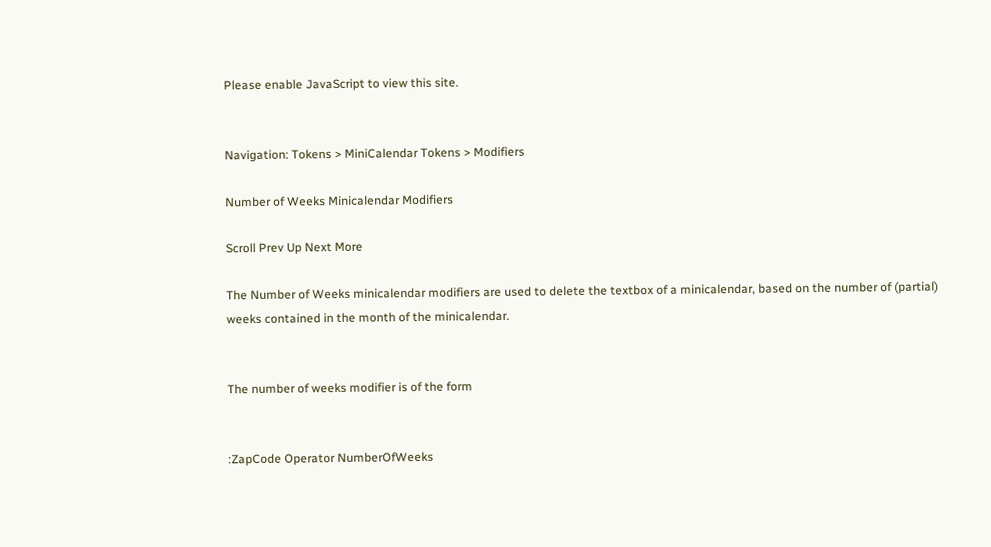Please enable JavaScript to view this site.


Navigation: Tokens > MiniCalendar Tokens > Modifiers

Number of Weeks Minicalendar Modifiers

Scroll Prev Up Next More

The Number of Weeks minicalendar modifiers are used to delete the textbox of a minicalendar, based on the number of (partial) weeks contained in the month of the minicalendar.


The number of weeks modifier is of the form


:ZapCode Operator NumberOfWeeks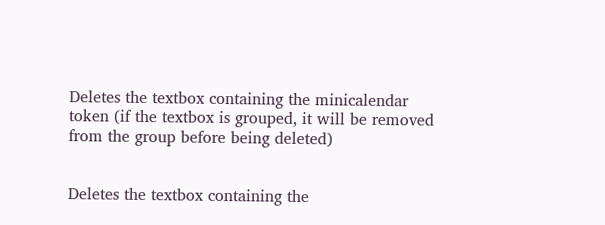Deletes the textbox containing the minicalendar token (if the textbox is grouped, it will be removed from the group before being deleted)


Deletes the textbox containing the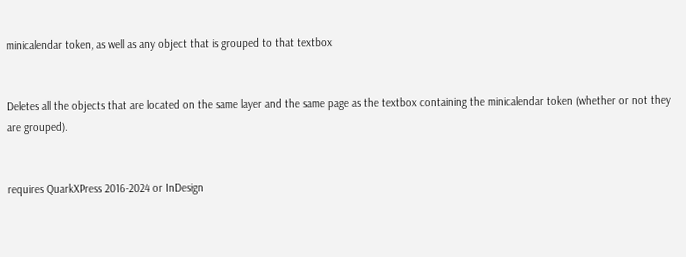minicalendar token, as well as any object that is grouped to that textbox


Deletes all the objects that are located on the same layer and the same page as the textbox containing the minicalendar token (whether or not they are grouped).


requires QuarkXPress 2016-2024 or InDesign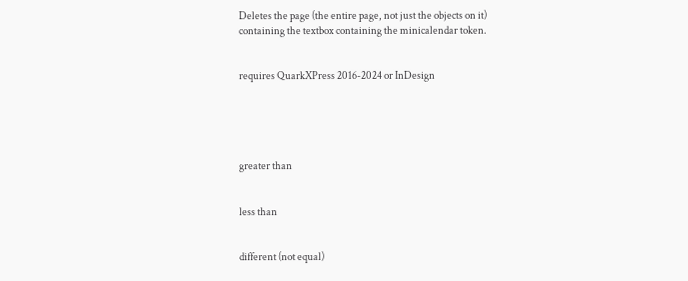Deletes the page (the entire page, not just the objects on it) containing the textbox containing the minicalendar token.


requires QuarkXPress 2016-2024 or InDesign





greater than


less than


different (not equal)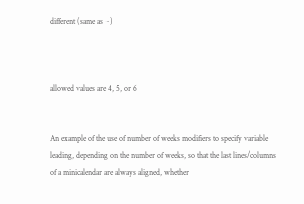different (same as ~)



allowed values are 4, 5, or 6


An example of the use of number of weeks modifiers to specify variable leading, depending on the number of weeks, so that the last lines/columns of a minicalendar are always aligned, whether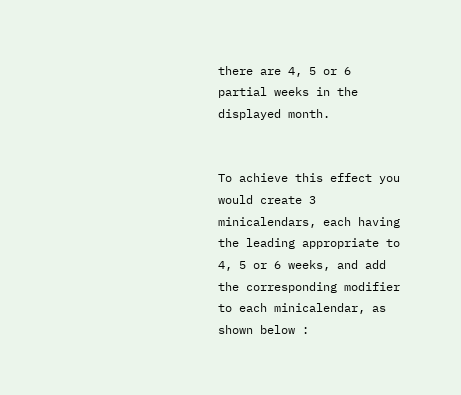there are 4, 5 or 6 partial weeks in the displayed month.


To achieve this effect you would create 3 minicalendars, each having the leading appropriate to 4, 5 or 6 weeks, and add the corresponding modifier to each minicalendar, as shown below :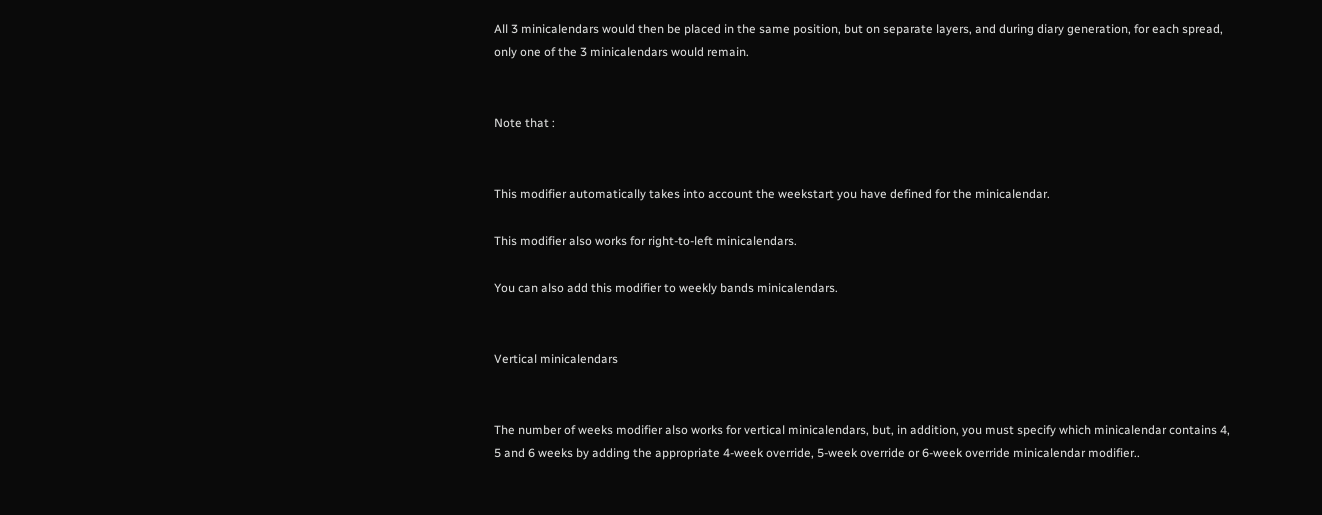All 3 minicalendars would then be placed in the same position, but on separate layers, and during diary generation, for each spread, only one of the 3 minicalendars would remain.


Note that :


This modifier automatically takes into account the weekstart you have defined for the minicalendar.

This modifier also works for right-to-left minicalendars.

You can also add this modifier to weekly bands minicalendars.


Vertical minicalendars


The number of weeks modifier also works for vertical minicalendars, but, in addition, you must specify which minicalendar contains 4, 5 and 6 weeks by adding the appropriate 4-week override, 5-week override or 6-week override minicalendar modifier..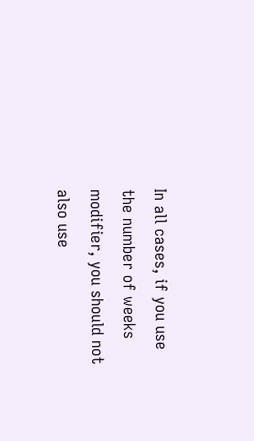In all cases, if you use the number of weeks modifier, you should not also use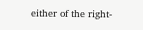either of the right-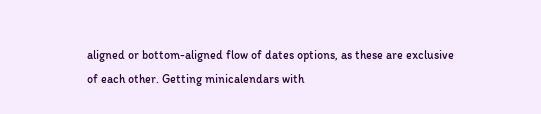aligned or bottom-aligned flow of dates options, as these are exclusive of each other. Getting minicalendars with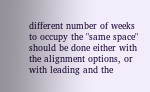different number of weeks to occupy the "same space" should be done either with the alignment options, or with leading and the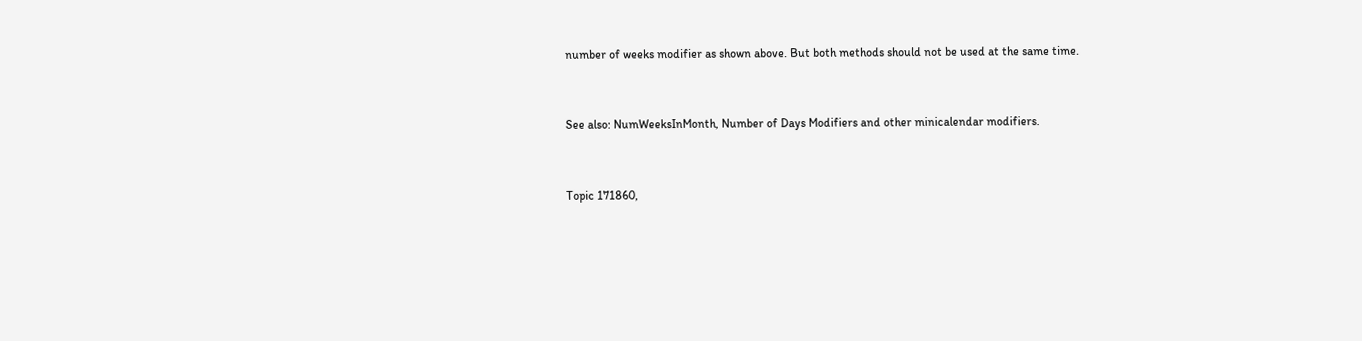number of weeks modifier as shown above. But both methods should not be used at the same time.


See also: NumWeeksInMonth, Number of Days Modifiers and other minicalendar modifiers.


Topic 171860,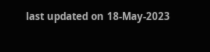last updated on 18-May-2023